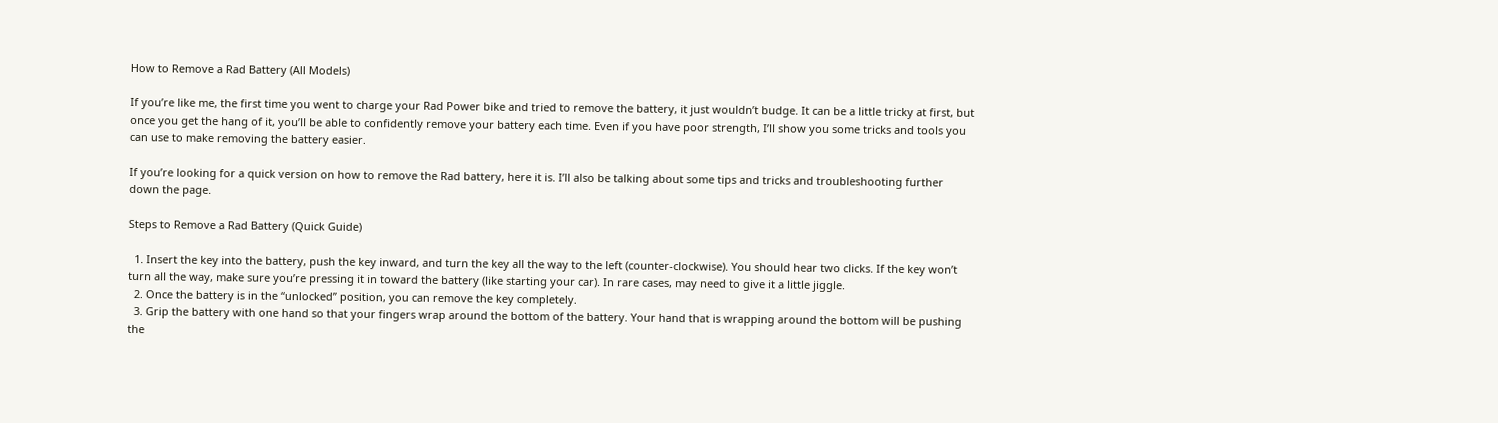How to Remove a Rad Battery (All Models)

If you’re like me, the first time you went to charge your Rad Power bike and tried to remove the battery, it just wouldn’t budge. It can be a little tricky at first, but once you get the hang of it, you’ll be able to confidently remove your battery each time. Even if you have poor strength, I’ll show you some tricks and tools you can use to make removing the battery easier.

If you’re looking for a quick version on how to remove the Rad battery, here it is. I’ll also be talking about some tips and tricks and troubleshooting further down the page.

Steps to Remove a Rad Battery (Quick Guide)

  1. Insert the key into the battery, push the key inward, and turn the key all the way to the left (counter-clockwise). You should hear two clicks. If the key won’t turn all the way, make sure you’re pressing it in toward the battery (like starting your car). In rare cases, may need to give it a little jiggle.
  2. Once the battery is in the “unlocked” position, you can remove the key completely.
  3. Grip the battery with one hand so that your fingers wrap around the bottom of the battery. Your hand that is wrapping around the bottom will be pushing the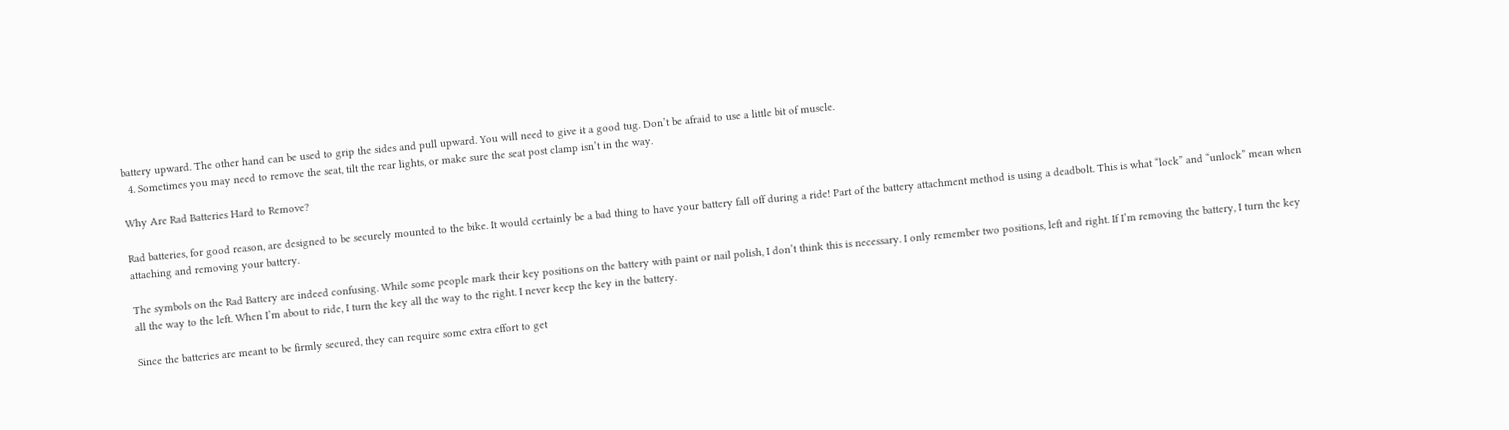battery upward. The other hand can be used to grip the sides and pull upward. You will need to give it a good tug. Don’t be afraid to use a little bit of muscle.
  4. Sometimes you may need to remove the seat, tilt the rear lights, or make sure the seat post clamp isn’t in the way.

Why Are Rad Batteries Hard to Remove?

Rad batteries, for good reason, are designed to be securely mounted to the bike. It would certainly be a bad thing to have your battery fall off during a ride! Part of the battery attachment method is using a deadbolt. This is what “lock” and “unlock” mean when attaching and removing your battery.

The symbols on the Rad Battery are indeed confusing. While some people mark their key positions on the battery with paint or nail polish, I don’t think this is necessary. I only remember two positions, left and right. If I’m removing the battery, I turn the key all the way to the left. When I’m about to ride, I turn the key all the way to the right. I never keep the key in the battery.

Since the batteries are meant to be firmly secured, they can require some extra effort to get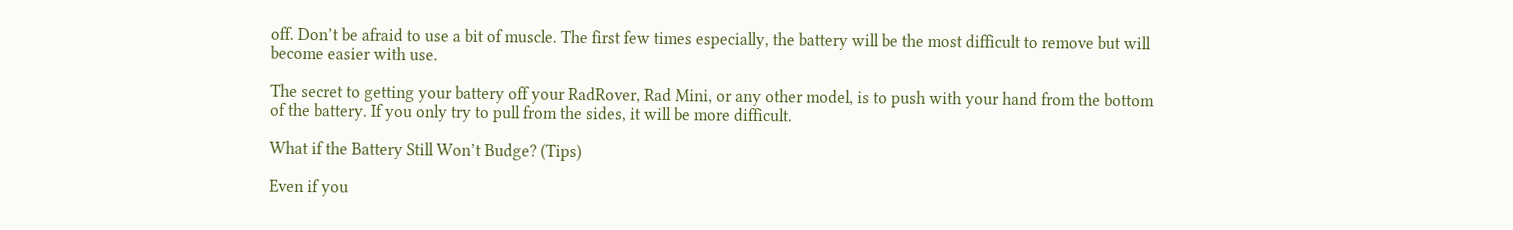off. Don’t be afraid to use a bit of muscle. The first few times especially, the battery will be the most difficult to remove but will become easier with use.

The secret to getting your battery off your RadRover, Rad Mini, or any other model, is to push with your hand from the bottom of the battery. If you only try to pull from the sides, it will be more difficult.

What if the Battery Still Won’t Budge? (Tips)

Even if you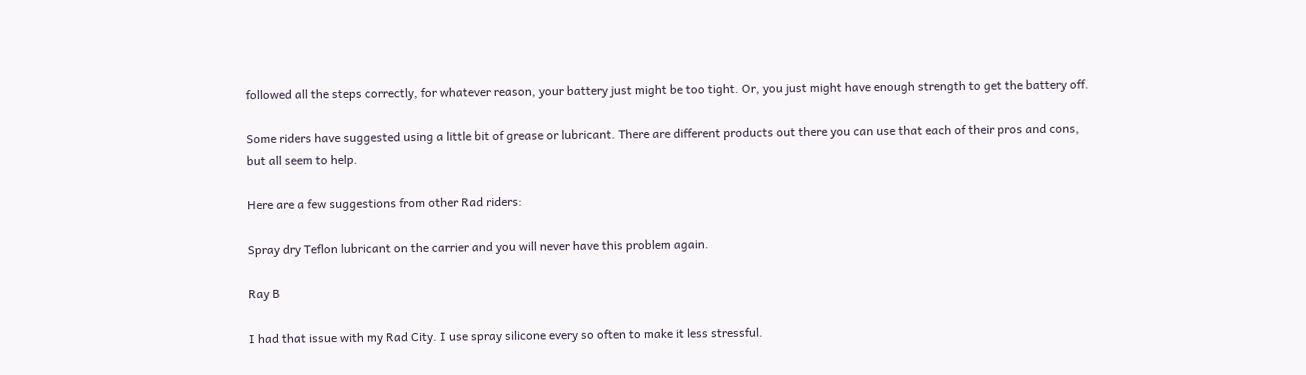followed all the steps correctly, for whatever reason, your battery just might be too tight. Or, you just might have enough strength to get the battery off.

Some riders have suggested using a little bit of grease or lubricant. There are different products out there you can use that each of their pros and cons, but all seem to help.

Here are a few suggestions from other Rad riders:

Spray dry Teflon lubricant on the carrier and you will never have this problem again.

Ray B

I had that issue with my Rad City. I use spray silicone every so often to make it less stressful.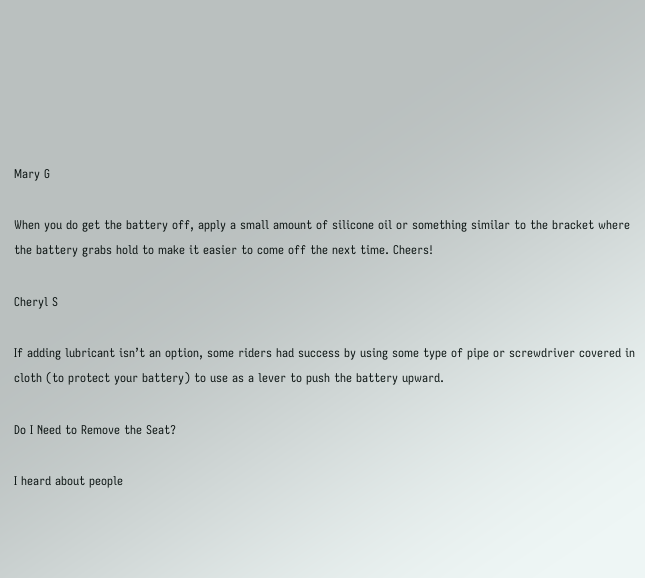Mary G

When you do get the battery off, apply a small amount of silicone oil or something similar to the bracket where the battery grabs hold to make it easier to come off the next time. Cheers!

Cheryl S

If adding lubricant isn’t an option, some riders had success by using some type of pipe or screwdriver covered in cloth (to protect your battery) to use as a lever to push the battery upward.

Do I Need to Remove the Seat?

I heard about people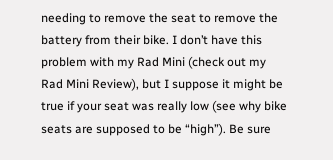needing to remove the seat to remove the battery from their bike. I don’t have this problem with my Rad Mini (check out my Rad Mini Review), but I suppose it might be true if your seat was really low (see why bike seats are supposed to be “high”). Be sure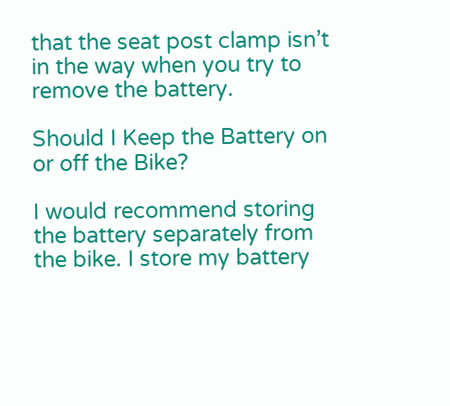that the seat post clamp isn’t in the way when you try to remove the battery.

Should I Keep the Battery on or off the Bike?

I would recommend storing the battery separately from the bike. I store my battery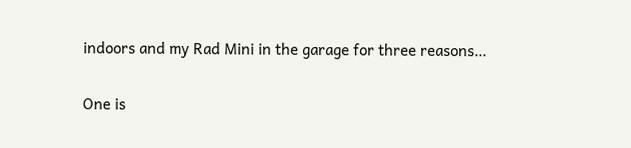indoors and my Rad Mini in the garage for three reasons…

One is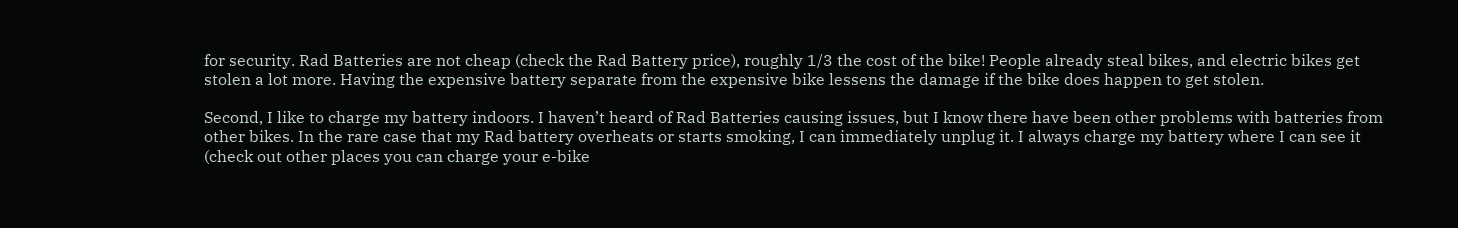for security. Rad Batteries are not cheap (check the Rad Battery price), roughly 1/3 the cost of the bike! People already steal bikes, and electric bikes get stolen a lot more. Having the expensive battery separate from the expensive bike lessens the damage if the bike does happen to get stolen.

Second, I like to charge my battery indoors. I haven’t heard of Rad Batteries causing issues, but I know there have been other problems with batteries from other bikes. In the rare case that my Rad battery overheats or starts smoking, I can immediately unplug it. I always charge my battery where I can see it (check out other places you can charge your e-bike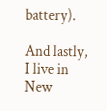battery).

And lastly, I live in New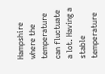Hampshire where the temperature can fluctuate a lot. Having a stable temperature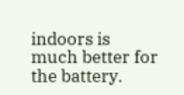indoors is much better for the battery.